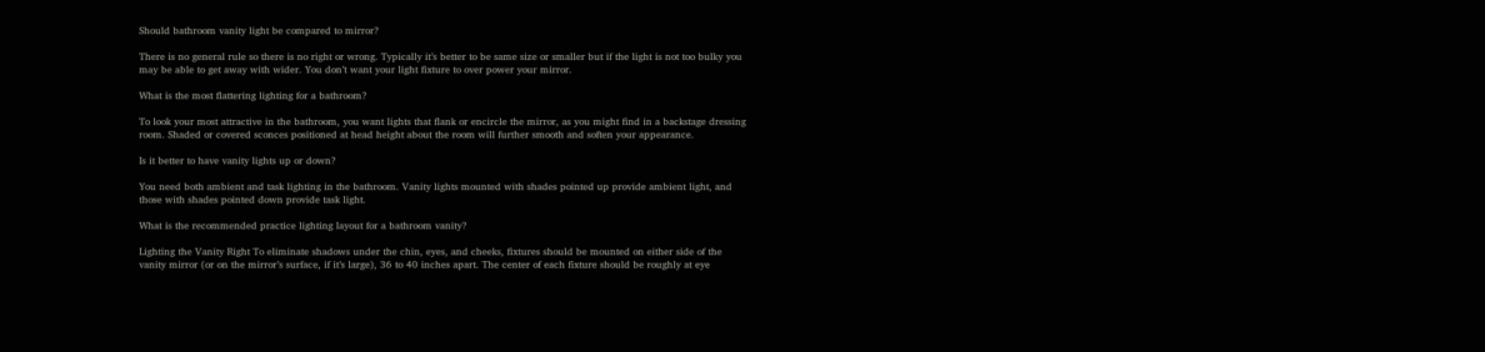Should bathroom vanity light be compared to mirror?

There is no general rule so there is no right or wrong. Typically it’s better to be same size or smaller but if the light is not too bulky you may be able to get away with wider. You don’t want your light fixture to over power your mirror.

What is the most flattering lighting for a bathroom?

To look your most attractive in the bathroom, you want lights that flank or encircle the mirror, as you might find in a backstage dressing room. Shaded or covered sconces positioned at head height about the room will further smooth and soften your appearance.

Is it better to have vanity lights up or down?

You need both ambient and task lighting in the bathroom. Vanity lights mounted with shades pointed up provide ambient light, and those with shades pointed down provide task light.

What is the recommended practice lighting layout for a bathroom vanity?

Lighting the Vanity Right To eliminate shadows under the chin, eyes, and cheeks, fixtures should be mounted on either side of the vanity mirror (or on the mirror’s surface, if it’s large), 36 to 40 inches apart. The center of each fixture should be roughly at eye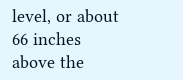level, or about 66 inches above the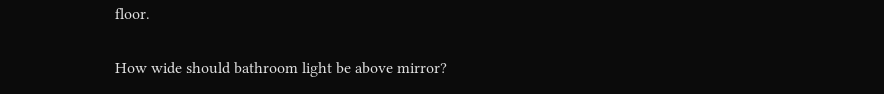floor.

How wide should bathroom light be above mirror?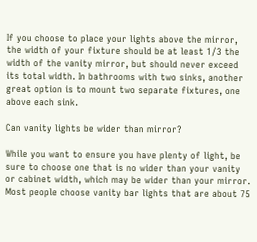If you choose to place your lights above the mirror, the width of your fixture should be at least 1/3 the width of the vanity mirror, but should never exceed its total width. In bathrooms with two sinks, another great option is to mount two separate fixtures, one above each sink.

Can vanity lights be wider than mirror?

While you want to ensure you have plenty of light, be sure to choose one that is no wider than your vanity or cabinet width, which may be wider than your mirror. Most people choose vanity bar lights that are about 75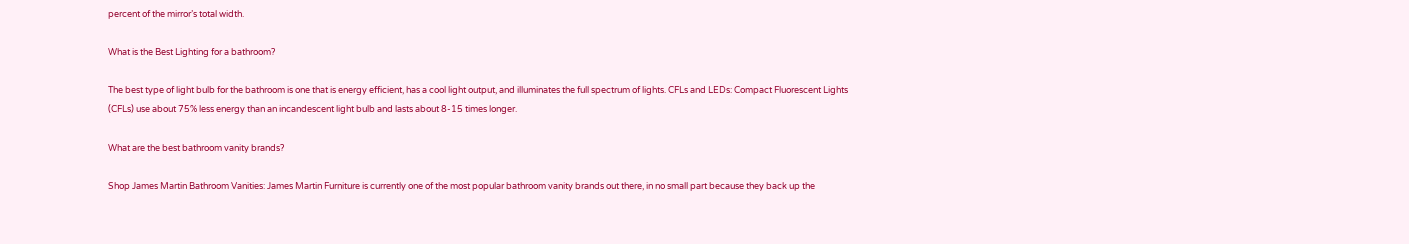percent of the mirror’s total width.

What is the Best Lighting for a bathroom?

The best type of light bulb for the bathroom is one that is energy efficient, has a cool light output, and illuminates the full spectrum of lights. CFLs and LEDs: Compact Fluorescent Lights (CFLs) use about 75% less energy than an incandescent light bulb and lasts about 8-15 times longer.

What are the best bathroom vanity brands?

Shop James Martin Bathroom Vanities: James Martin Furniture is currently one of the most popular bathroom vanity brands out there, in no small part because they back up the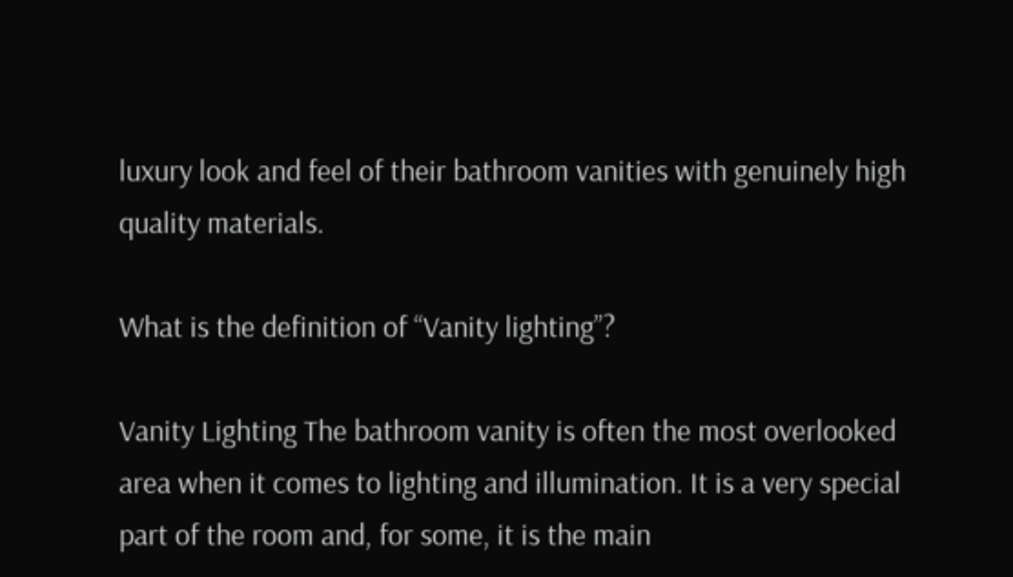luxury look and feel of their bathroom vanities with genuinely high quality materials.

What is the definition of “Vanity lighting”?

Vanity Lighting The bathroom vanity is often the most overlooked area when it comes to lighting and illumination. It is a very special part of the room and, for some, it is the main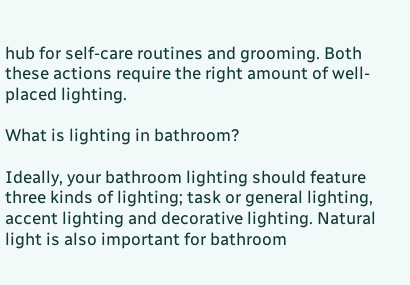hub for self-care routines and grooming. Both these actions require the right amount of well-placed lighting.

What is lighting in bathroom?

Ideally, your bathroom lighting should feature three kinds of lighting; task or general lighting, accent lighting and decorative lighting. Natural light is also important for bathroom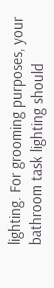lighting. For grooming purposes, your bathroom task lighting should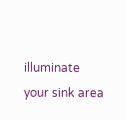illuminate your sink area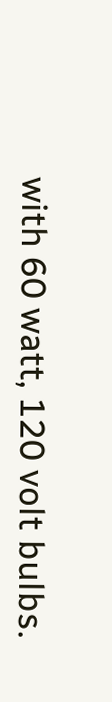with 60 watt, 120 volt bulbs.